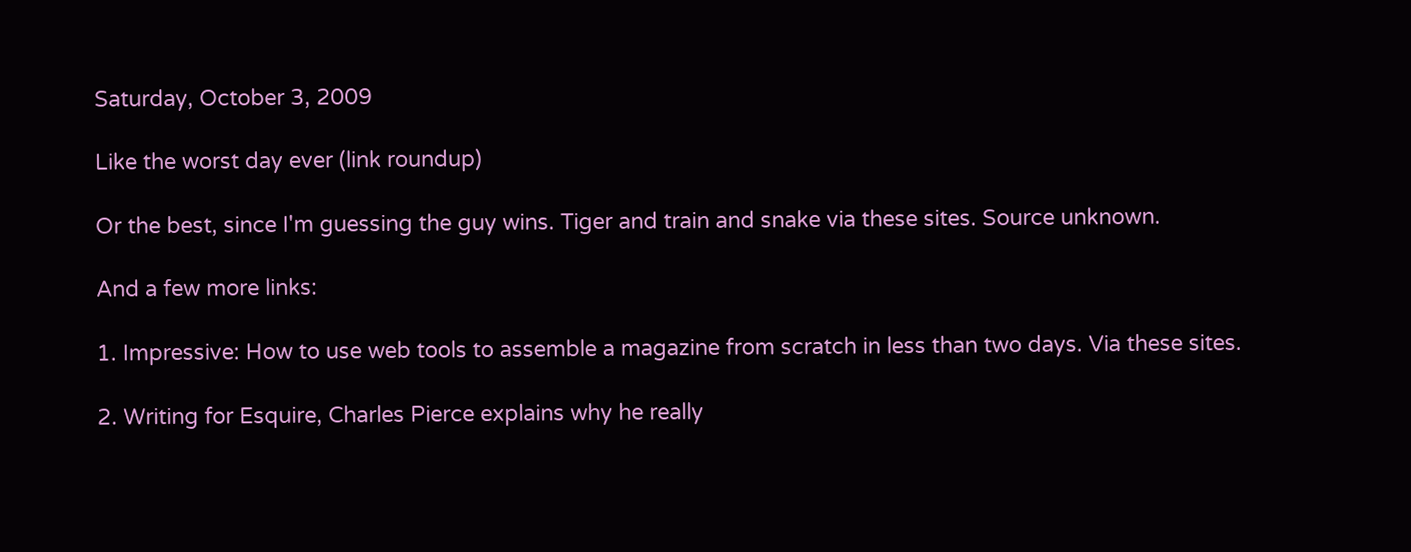Saturday, October 3, 2009

Like the worst day ever (link roundup)

Or the best, since I'm guessing the guy wins. Tiger and train and snake via these sites. Source unknown.

And a few more links:

1. Impressive: How to use web tools to assemble a magazine from scratch in less than two days. Via these sites.

2. Writing for Esquire, Charles Pierce explains why he really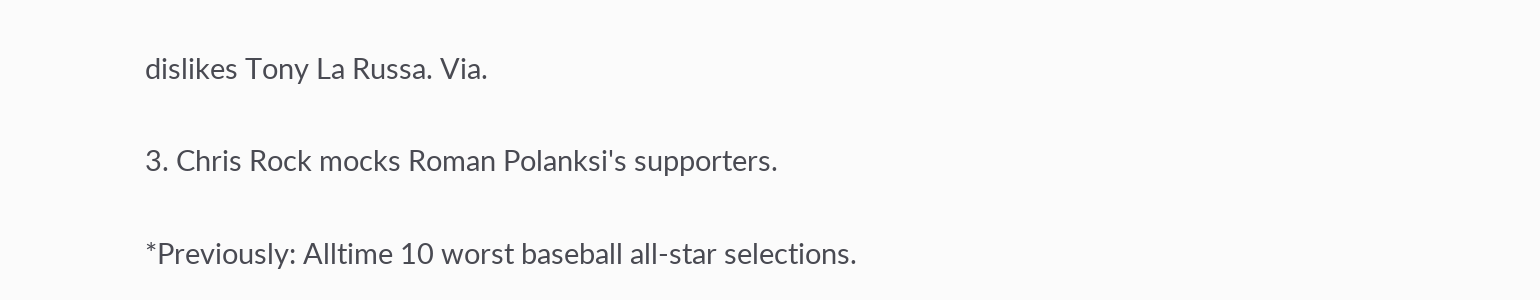dislikes Tony La Russa. Via.

3. Chris Rock mocks Roman Polanksi's supporters.

*Previously: Alltime 10 worst baseball all-star selections.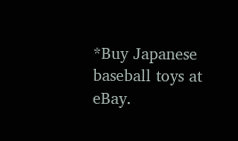*Buy Japanese baseball toys at eBay.